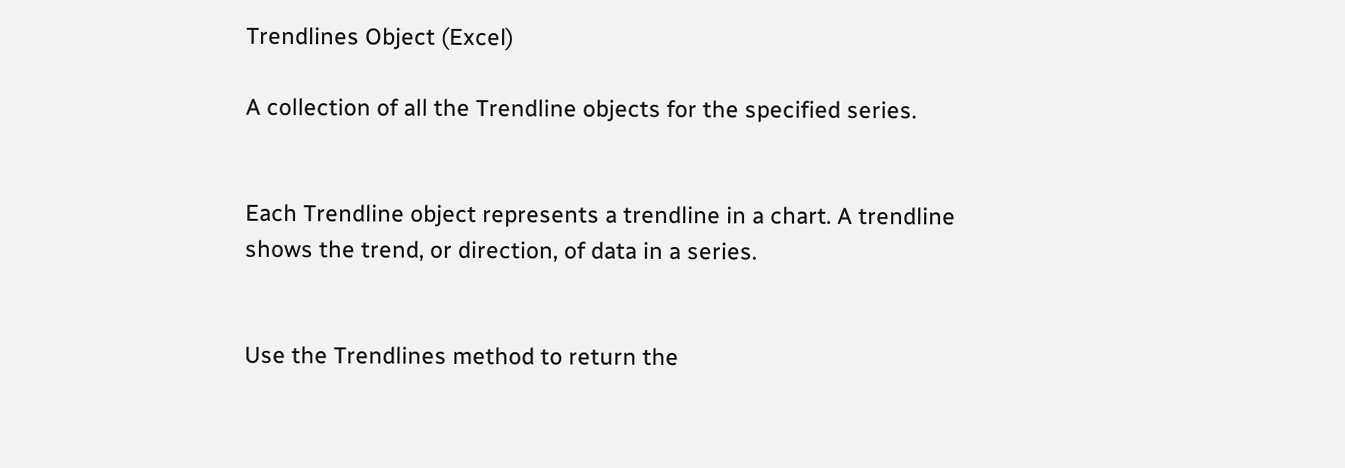Trendlines Object (Excel)

A collection of all the Trendline objects for the specified series.


Each Trendline object represents a trendline in a chart. A trendline shows the trend, or direction, of data in a series.


Use the Trendlines method to return the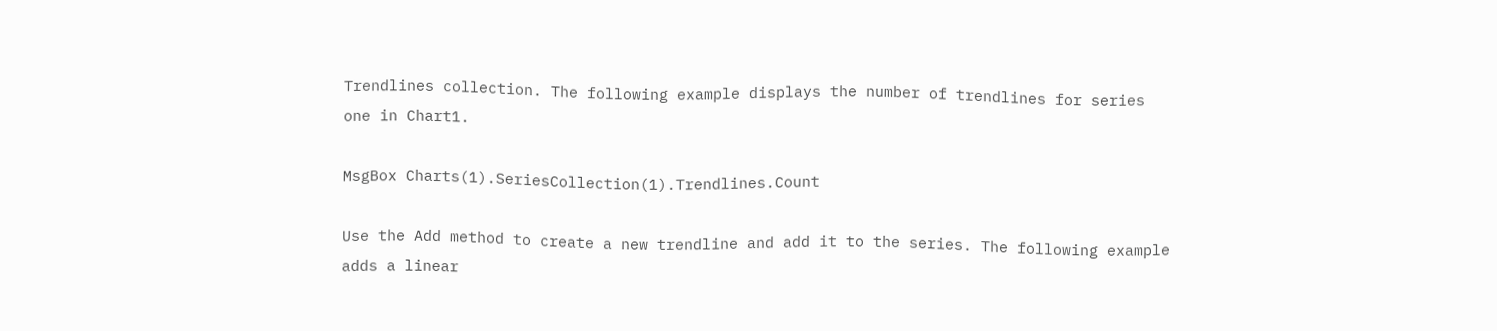Trendlines collection. The following example displays the number of trendlines for series one in Chart1.

MsgBox Charts(1).SeriesCollection(1).Trendlines.Count

Use the Add method to create a new trendline and add it to the series. The following example adds a linear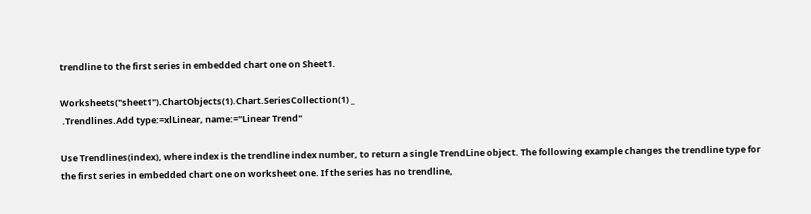trendline to the first series in embedded chart one on Sheet1.

Worksheets("sheet1").ChartObjects(1).Chart.SeriesCollection(1) _
 .Trendlines.Add type:=xlLinear, name:="Linear Trend"

Use Trendlines(index), where index is the trendline index number, to return a single TrendLine object. The following example changes the trendline type for the first series in embedded chart one on worksheet one. If the series has no trendline,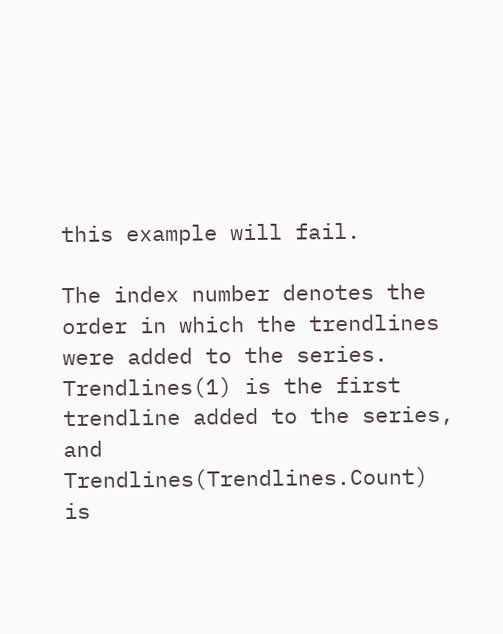this example will fail.

The index number denotes the order in which the trendlines were added to the series. Trendlines(1) is the first trendline added to the series, and Trendlines(Trendlines.Count) is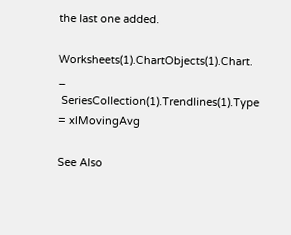the last one added.

Worksheets(1).ChartObjects(1).Chart. _
 SeriesCollection(1).Trendlines(1).Type = xlMovingAvg

See Also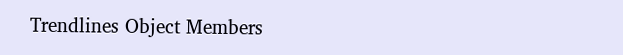Trendlines Object Members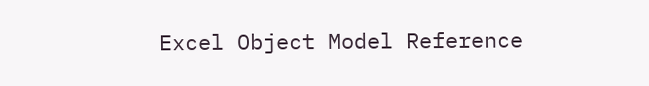Excel Object Model Reference